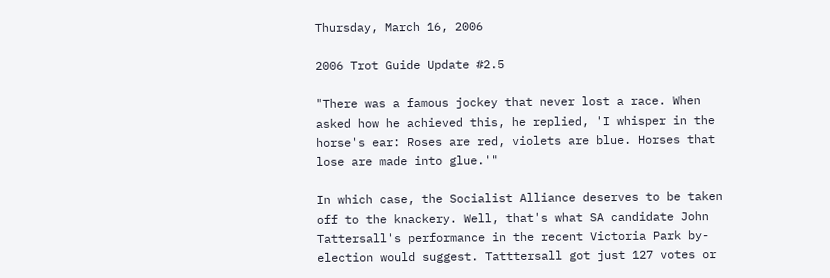Thursday, March 16, 2006

2006 Trot Guide Update #2.5

"There was a famous jockey that never lost a race. When asked how he achieved this, he replied, 'I whisper in the horse's ear: Roses are red, violets are blue. Horses that lose are made into glue.'"

In which case, the Socialist Alliance deserves to be taken off to the knackery. Well, that's what SA candidate John Tattersall's performance in the recent Victoria Park by-election would suggest. Tatttersall got just 127 votes or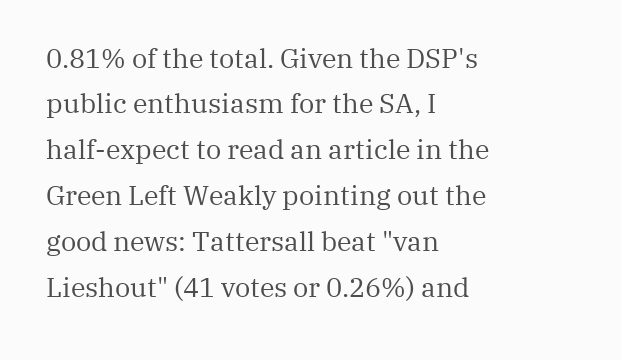0.81% of the total. Given the DSP's public enthusiasm for the SA, I half-expect to read an article in the Green Left Weakly pointing out the good news: Tattersall beat "van Lieshout" (41 votes or 0.26%) and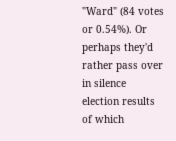"Ward" (84 votes or 0.54%). Or perhaps they'd rather pass over in silence election results of which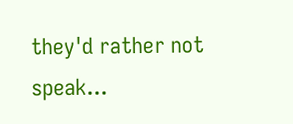they'd rather not speak...